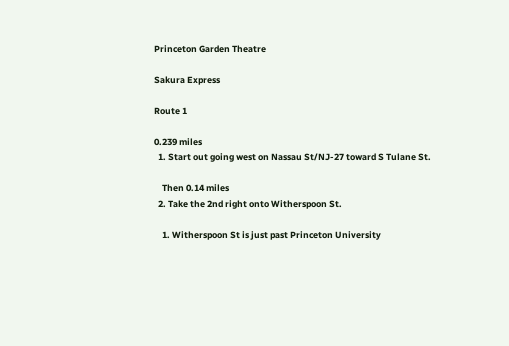Princeton Garden Theatre

Sakura Express

Route 1

0.239 miles
  1. Start out going west on Nassau St/NJ-27 toward S Tulane St.

    Then 0.14 miles
  2. Take the 2nd right onto Witherspoon St.

    1. Witherspoon St is just past Princeton University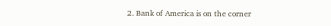2. Bank of America is on the corner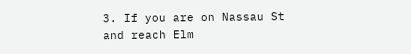3. If you are on Nassau St and reach Elm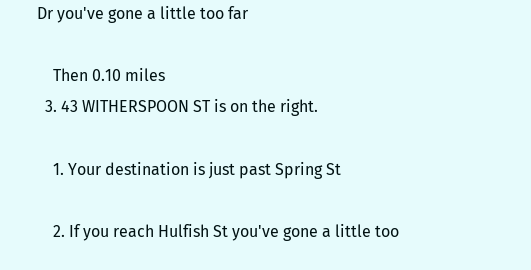Dr you've gone a little too far

    Then 0.10 miles
  3. 43 WITHERSPOON ST is on the right.

    1. Your destination is just past Spring St

    2. If you reach Hulfish St you've gone a little too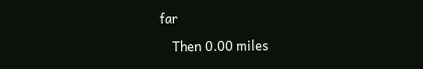far

    Then 0.00 miles